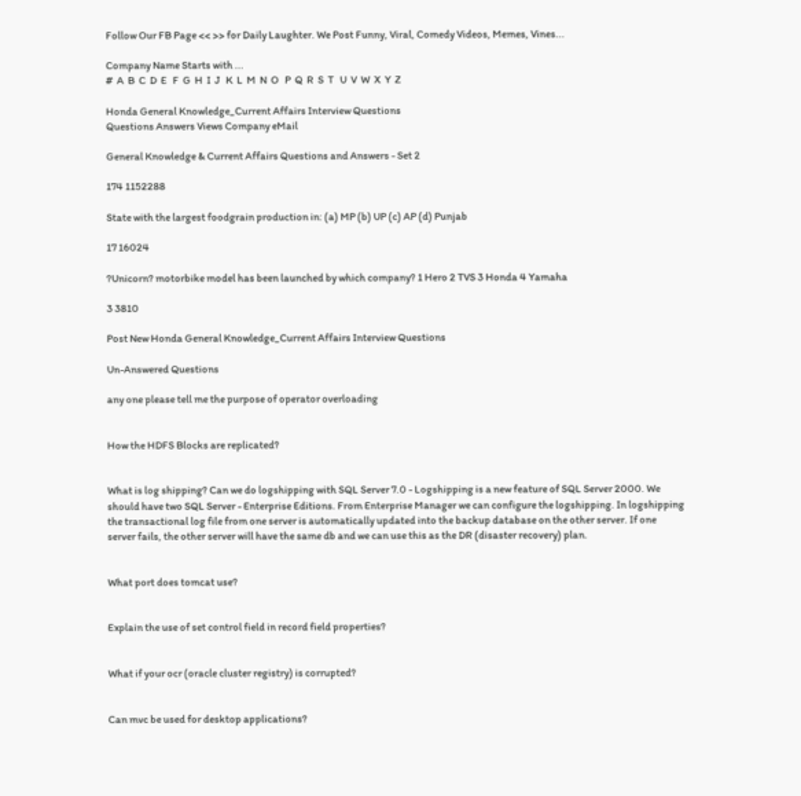Follow Our FB Page << >> for Daily Laughter. We Post Funny, Viral, Comedy Videos, Memes, Vines...

Company Name Starts with ...
#  A  B  C  D  E   F  G  H  I  J   K  L  M  N  O   P  Q  R  S  T   U  V  W  X  Y  Z

Honda General Knowledge_Current Affairs Interview Questions
Questions Answers Views Company eMail

General Knowledge & Current Affairs Questions and Answers - Set 2

174 1152288

State with the largest foodgrain production in: (a) MP (b) UP (c) AP (d) Punjab

17 16024

?Unicorn? motorbike model has been launched by which company? 1 Hero 2 TVS 3 Honda 4 Yamaha

3 3810

Post New Honda General Knowledge_Current Affairs Interview Questions

Un-Answered Questions

any one please tell me the purpose of operator overloading


How the HDFS Blocks are replicated?


What is log shipping? Can we do logshipping with SQL Server 7.0 - Logshipping is a new feature of SQL Server 2000. We should have two SQL Server - Enterprise Editions. From Enterprise Manager we can configure the logshipping. In logshipping the transactional log file from one server is automatically updated into the backup database on the other server. If one server fails, the other server will have the same db and we can use this as the DR (disaster recovery) plan.


What port does tomcat use?


Explain the use of set control field in record field properties?


What if your ocr (oracle cluster registry) is corrupted?


Can mvc be used for desktop applications?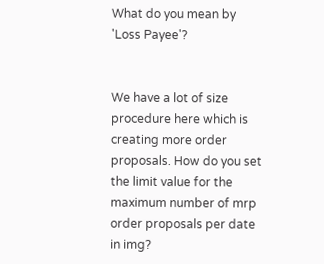What do you mean by 'Loss Payee'?


We have a lot of size procedure here which is creating more order proposals. How do you set the limit value for the maximum number of mrp order proposals per date in img?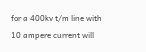for a 400kv t/m line with 10 ampere current will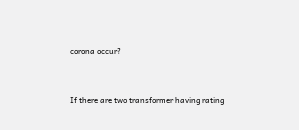corona occur?


If there are two transformer having rating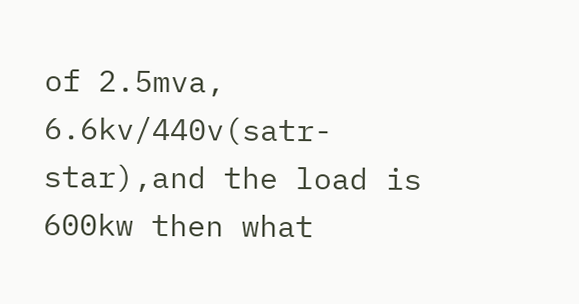of 2.5mva, 6.6kv/440v(satr-star),and the load is 600kw then what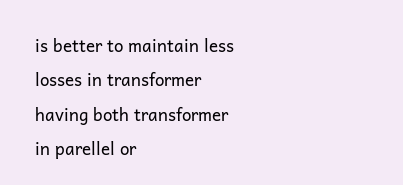is better to maintain less losses in transformer having both transformer in parellel or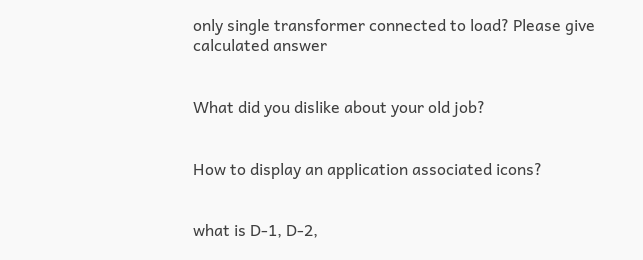only single transformer connected to load? Please give calculated answer


What did you dislike about your old job?


How to display an application associated icons?


what is D-1, D-2,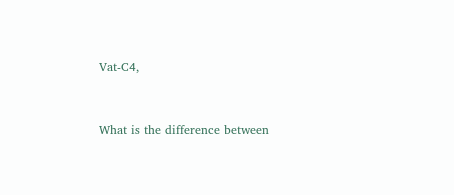Vat-C4,


What is the difference between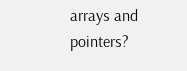arrays and pointers?